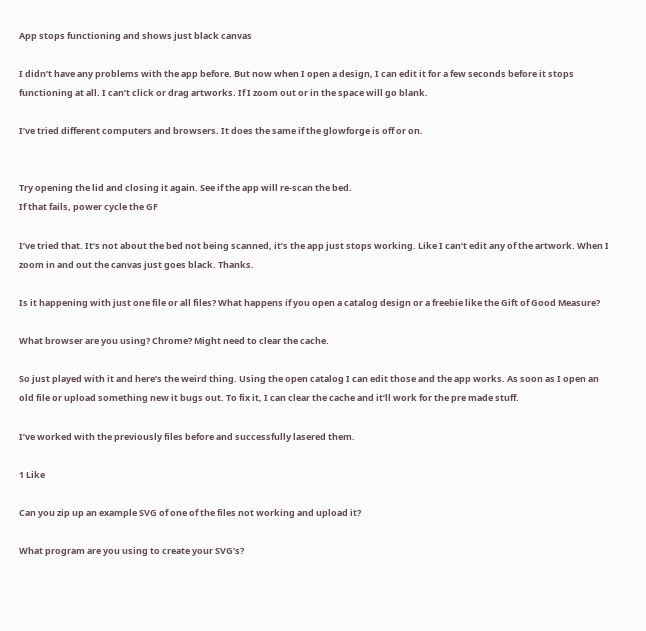App stops functioning and shows just black canvas

I didn’t have any problems with the app before. But now when I open a design, I can edit it for a few seconds before it stops functioning at all. I can’t click or drag artworks. If I zoom out or in the space will go blank.

I’ve tried different computers and browsers. It does the same if the glowforge is off or on.


Try opening the lid and closing it again. See if the app will re-scan the bed.
If that fails, power cycle the GF

I’ve tried that. It’s not about the bed not being scanned, it’s the app just stops working. Like I can’t edit any of the artwork. When I zoom in and out the canvas just goes black. Thanks.

Is it happening with just one file or all files? What happens if you open a catalog design or a freebie like the Gift of Good Measure?

What browser are you using? Chrome? Might need to clear the cache.

So just played with it and here’s the weird thing. Using the open catalog I can edit those and the app works. As soon as I open an old file or upload something new it bugs out. To fix it, I can clear the cache and it’ll work for the pre made stuff.

I’ve worked with the previously files before and successfully lasered them.

1 Like

Can you zip up an example SVG of one of the files not working and upload it?

What program are you using to create your SVG’s?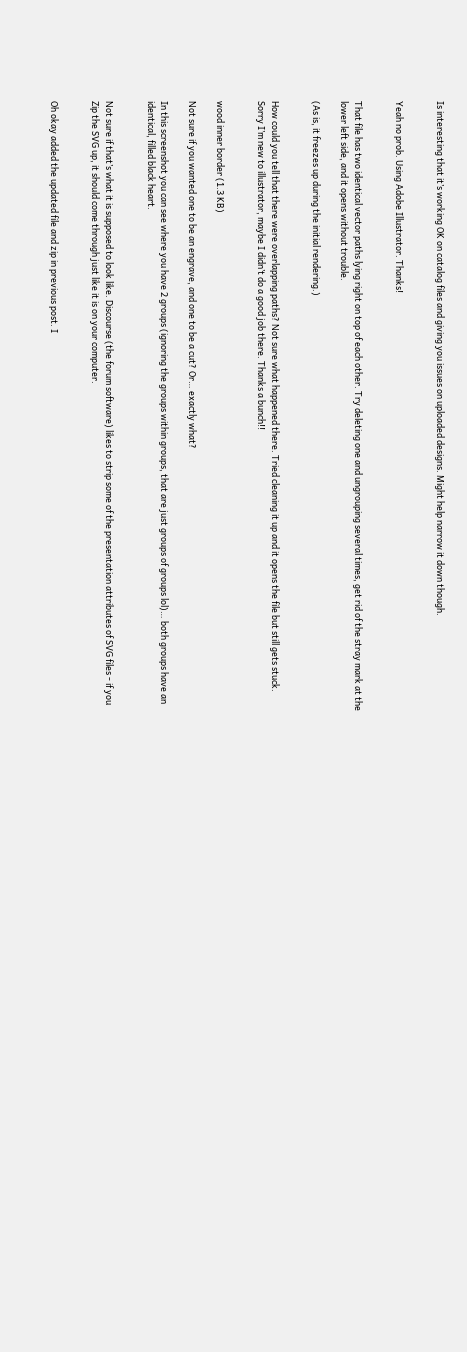Is interesting that it’s working OK on catalog files and giving you issues on uploaded designs. Might help narrow it down though.


Yeah no prob. Using Adobe Illustrator. Thanks!


That file has two identical vector paths lying right on top of each other. Try deleting one and ungrouping several times, get rid of the stray mark at the lower left side, and it opens without trouble.

(As is, it freezes up during the initial rendering.)


How could you tell that there were overlapping paths? Not sure what happened there. Tried cleaning it up and it opens the file but still gets stuck. Sorry I’m new to illustrator, maybe I didn’t do a good job there. Thanks a bunch!!


wood inner border (1.3 KB)

Not sure if you wanted one to be an engrave, and one to be a cut? Or… exactly what?

In this screenshot you can see where you have 2 groups (ignoring the groups within groups, that are just groups of groups lol)… both groups have an identical, filled black heart.


Not sure if that’s what it is supposed to look like. Discourse (the forum software) likes to strip some of the presentation attributes of SVG files - if you Zip the SVG up, it should come through just like it is on your computer.


Oh okay added the updated file and zip in previous post. I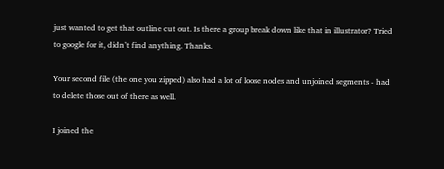just wanted to get that outline cut out. Is there a group break down like that in illustrator? Tried to google for it, didn’t find anything. Thanks.

Your second file (the one you zipped) also had a lot of loose nodes and unjoined segments - had to delete those out of there as well.

I joined the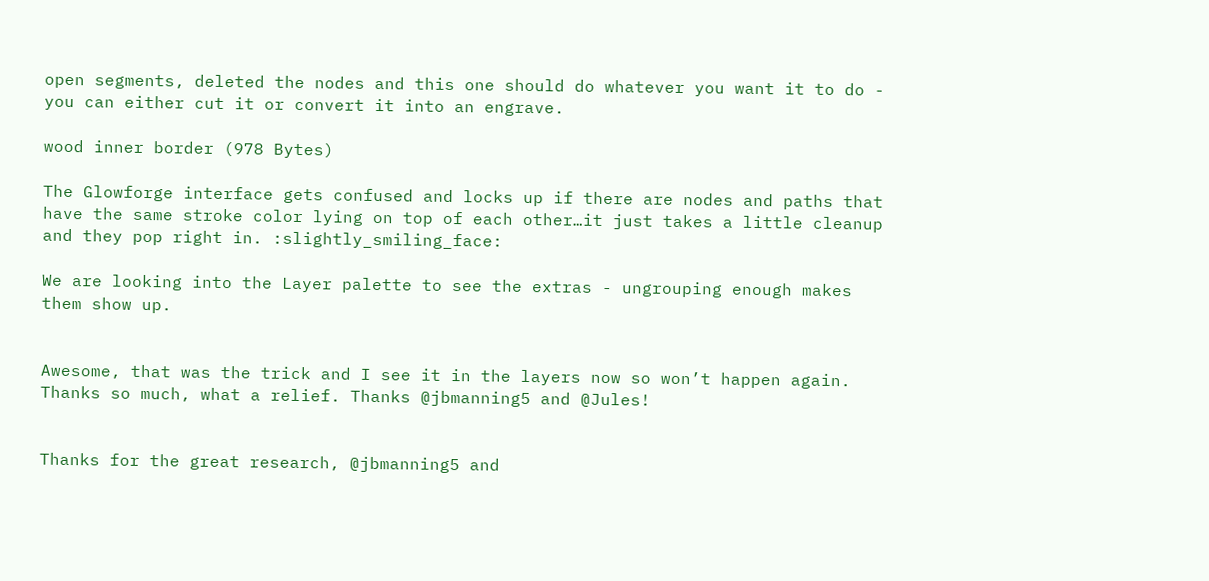open segments, deleted the nodes and this one should do whatever you want it to do - you can either cut it or convert it into an engrave.

wood inner border (978 Bytes)

The Glowforge interface gets confused and locks up if there are nodes and paths that have the same stroke color lying on top of each other…it just takes a little cleanup and they pop right in. :slightly_smiling_face:

We are looking into the Layer palette to see the extras - ungrouping enough makes them show up.


Awesome, that was the trick and I see it in the layers now so won’t happen again. Thanks so much, what a relief. Thanks @jbmanning5 and @Jules!


Thanks for the great research, @jbmanning5 and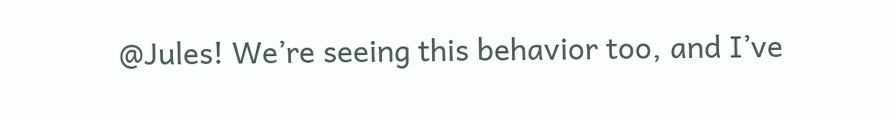@Jules! We’re seeing this behavior too, and I’ve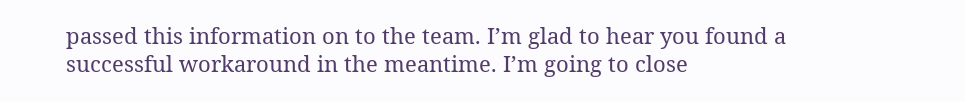passed this information on to the team. I’m glad to hear you found a successful workaround in the meantime. I’m going to close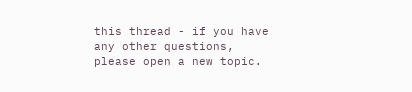this thread - if you have any other questions, please open a new topic.